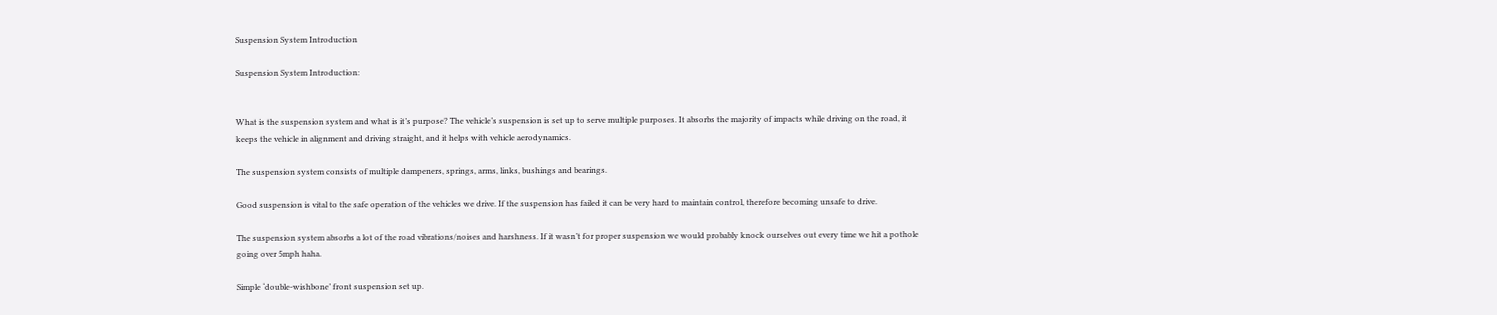Suspension System Introduction

Suspension System Introduction:


What is the suspension system and what is it’s purpose? The vehicle’s suspension is set up to serve multiple purposes. It absorbs the majority of impacts while driving on the road, it keeps the vehicle in alignment and driving straight, and it helps with vehicle aerodynamics.

The suspension system consists of multiple dampeners, springs, arms, links, bushings and bearings.

Good suspension is vital to the safe operation of the vehicles we drive. If the suspension has failed it can be very hard to maintain control, therefore becoming unsafe to drive.

The suspension system absorbs a lot of the road vibrations/noises and harshness. If it wasn’t for proper suspension we would probably knock ourselves out every time we hit a pothole going over 5mph haha.

Simple ‘double-wishbone’ front suspension set up.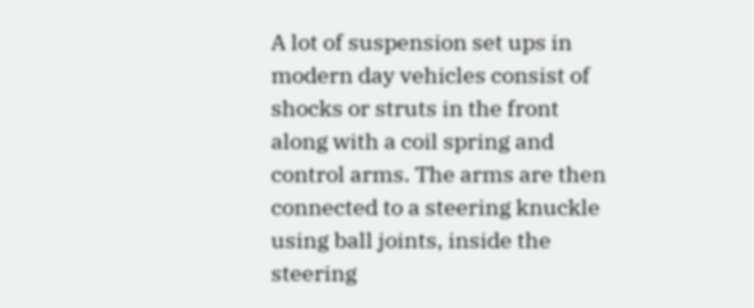A lot of suspension set ups in modern day vehicles consist of shocks or struts in the front along with a coil spring and control arms. The arms are then connected to a steering knuckle using ball joints, inside the steering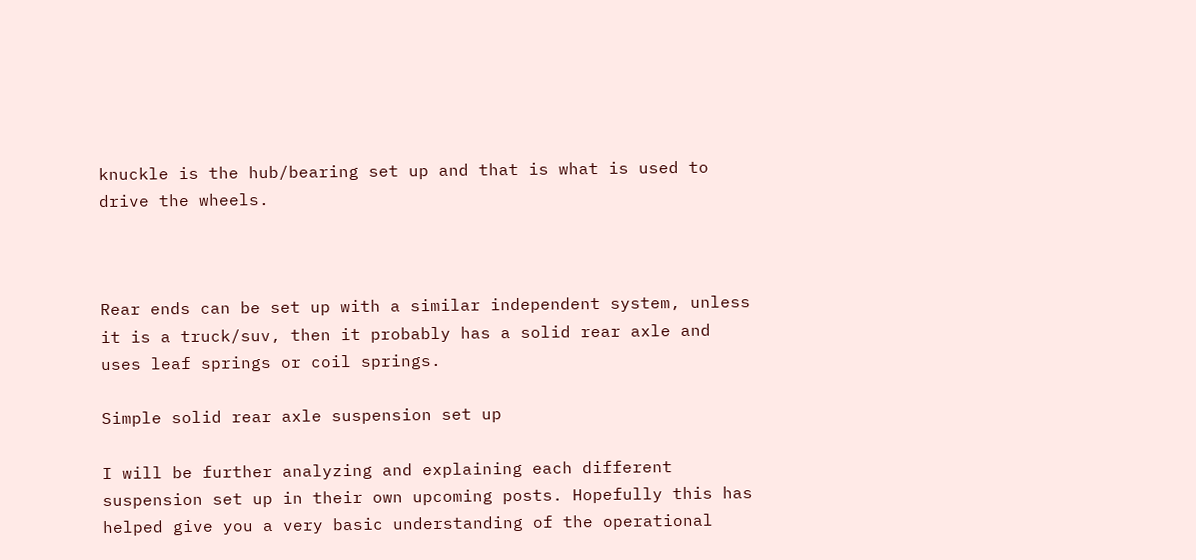knuckle is the hub/bearing set up and that is what is used to drive the wheels.



Rear ends can be set up with a similar independent system, unless it is a truck/suv, then it probably has a solid rear axle and uses leaf springs or coil springs.

Simple solid rear axle suspension set up

I will be further analyzing and explaining each different suspension set up in their own upcoming posts. Hopefully this has helped give you a very basic understanding of the operational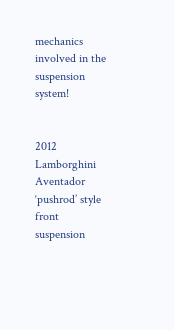mechanics involved in the suspension system!


2012 Lamborghini Aventador ‘pushrod’ style front suspension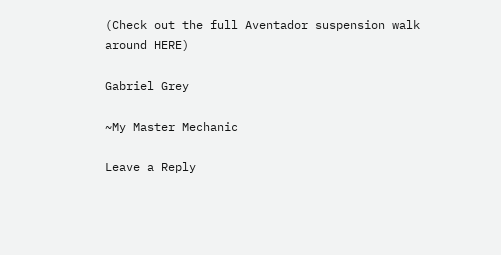(Check out the full Aventador suspension walk around HERE)

Gabriel Grey

~My Master Mechanic

Leave a Reply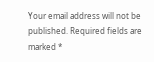Your email address will not be published. Required fields are marked *